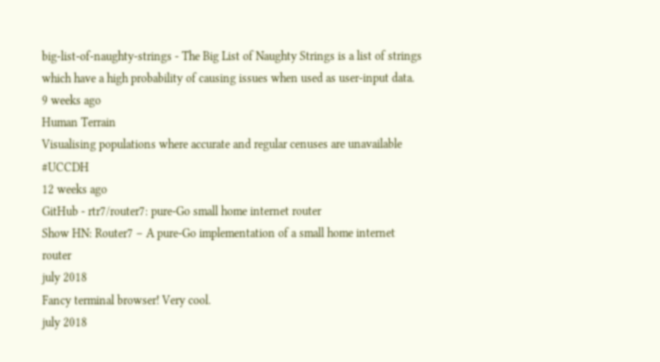big-list-of-naughty-strings - The Big List of Naughty Strings is a list of strings which have a high probability of causing issues when used as user-input data.
9 weeks ago
Human Terrain
Visualising populations where accurate and regular cenuses are unavailable #UCCDH
12 weeks ago
GitHub - rtr7/router7: pure-Go small home internet router
Show HN: Router7 – A pure-Go implementation of a small home internet router
july 2018
Fancy terminal browser! Very cool.
july 2018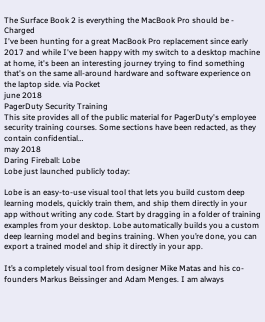The Surface Book 2 is everything the MacBook Pro should be - Charged
I've been hunting for a great MacBook Pro replacement since early 2017 and while I've been happy with my switch to a desktop machine at home, it's been an interesting journey trying to find something that's on the same all-around hardware and software experience on the laptop side. via Pocket
june 2018
PagerDuty Security Training
This site provides all of the public material for PagerDuty's employee security training courses. Some sections have been redacted, as they contain confidential…
may 2018
Daring Fireball: Lobe
Lobe just launched publicly today:

Lobe is an easy-to-use visual tool that lets you build custom deep learning models, quickly train them, and ship them directly in your app without writing any code. Start by dragging in a folder of training examples from your desktop. Lobe automatically builds you a custom deep learning model and begins training. When you’re done, you can export a trained model and ship it directly in your app.

It’s a completely visual tool from designer Mike Matas and his co-founders Markus Beissinger and Adam Menges. I am always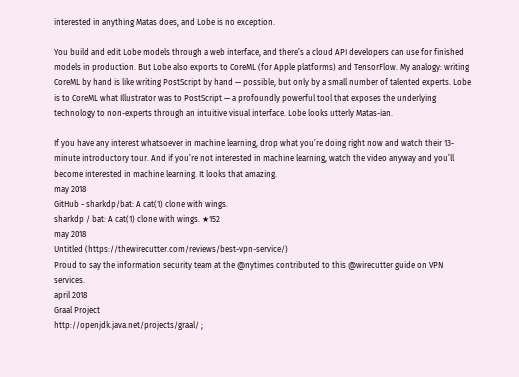interested in anything Matas does, and Lobe is no exception.

You build and edit Lobe models through a web interface, and there’s a cloud API developers can use for finished models in production. But Lobe also exports to CoreML (for Apple platforms) and TensorFlow. My analogy: writing CoreML by hand is like writing PostScript by hand — possible, but only by a small number of talented experts. Lobe is to CoreML what Illustrator was to PostScript — a profoundly powerful tool that exposes the underlying technology to non-experts through an intuitive visual interface. Lobe looks utterly Matas-ian.

If you have any interest whatsoever in machine learning, drop what you’re doing right now and watch their 13-minute introductory tour. And if you’re not interested in machine learning, watch the video anyway and you’ll become interested in machine learning. It looks that amazing.
may 2018
GitHub - sharkdp/bat: A cat(1) clone with wings.
sharkdp / bat: A cat(1) clone with wings. ★152
may 2018
Untitled (https://thewirecutter.com/reviews/best-vpn-service/)
Proud to say the information security team at the @nytimes contributed to this @wirecutter guide on VPN services.
april 2018
Graal Project
http://openjdk.java.net/projects/graal/ ;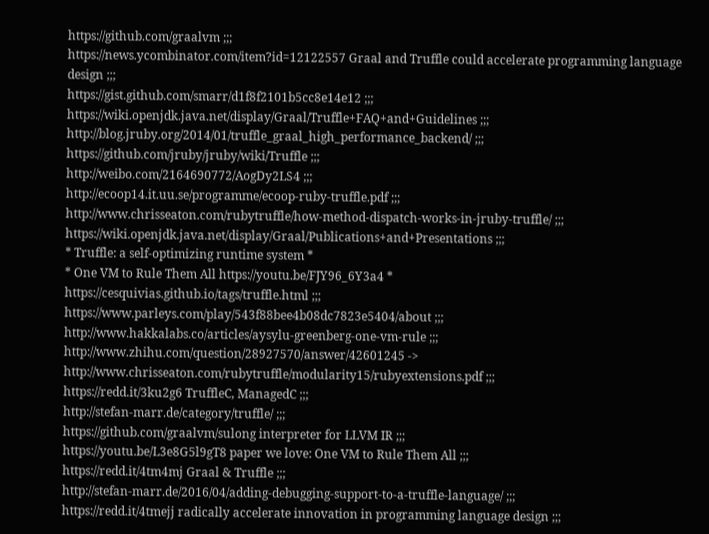https://github.com/graalvm ;;;
https://news.ycombinator.com/item?id=12122557 Graal and Truffle could accelerate programming language design ;;;
https://gist.github.com/smarr/d1f8f2101b5cc8e14e12 ;;;
https://wiki.openjdk.java.net/display/Graal/Truffle+FAQ+and+Guidelines ;;;
http://blog.jruby.org/2014/01/truffle_graal_high_performance_backend/ ;;;
https://github.com/jruby/jruby/wiki/Truffle ;;;
http://weibo.com/2164690772/AogDy2LS4 ;;;
http://ecoop14.it.uu.se/programme/ecoop-ruby-truffle.pdf ;;;
http://www.chrisseaton.com/rubytruffle/how-method-dispatch-works-in-jruby-truffle/ ;;;
https://wiki.openjdk.java.net/display/Graal/Publications+and+Presentations ;;;
* Truffle: a self-optimizing runtime system *
* One VM to Rule Them All https://youtu.be/FJY96_6Y3a4 *
https://cesquivias.github.io/tags/truffle.html ;;;
https://www.parleys.com/play/543f88bee4b08dc7823e5404/about ;;;
http://www.hakkalabs.co/articles/aysylu-greenberg-one-vm-rule ;;;
http://www.zhihu.com/question/28927570/answer/42601245 ->
http://www.chrisseaton.com/rubytruffle/modularity15/rubyextensions.pdf ;;;
https://redd.it/3ku2g6 TruffleC, ManagedC ;;;
http://stefan-marr.de/category/truffle/ ;;;
https://github.com/graalvm/sulong interpreter for LLVM IR ;;;
https://youtu.be/L3e8G5l9gT8 paper we love: One VM to Rule Them All ;;;
https://redd.it/4tm4mj Graal & Truffle ;;;
http://stefan-marr.de/2016/04/adding-debugging-support-to-a-truffle-language/ ;;;
https://redd.it/4tmejj radically accelerate innovation in programming language design ;;;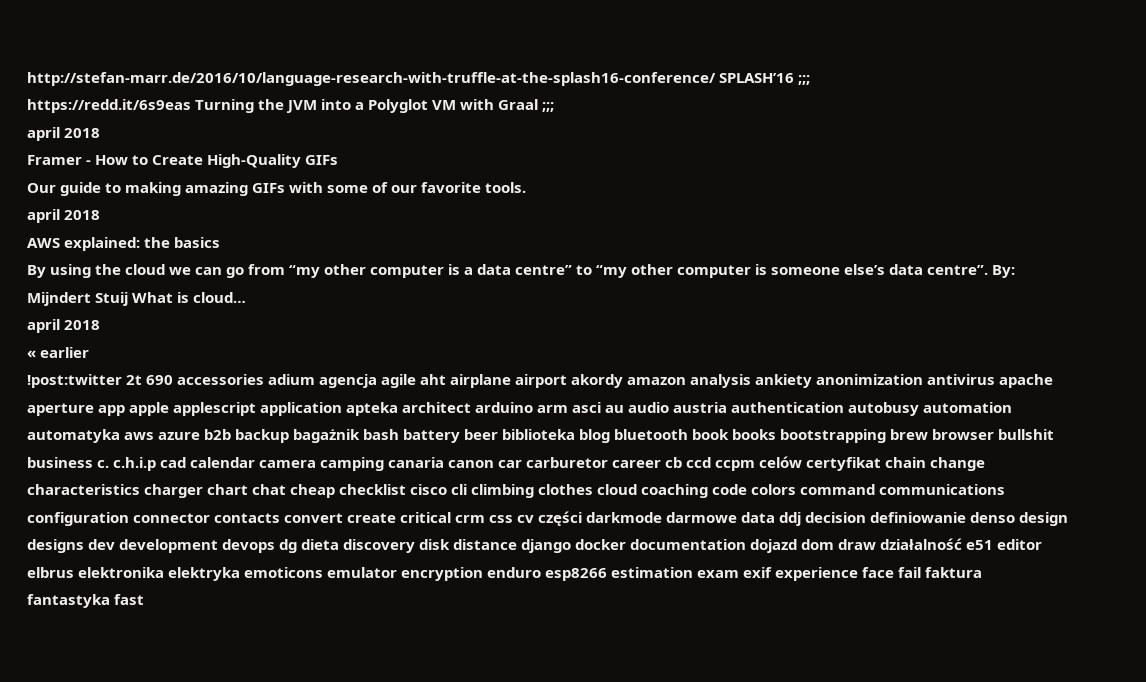http://stefan-marr.de/2016/10/language-research-with-truffle-at-the-splash16-conference/ SPLASH’16 ;;;
https://redd.it/6s9eas Turning the JVM into a Polyglot VM with Graal ;;;
april 2018
Framer - How to Create High-Quality GIFs
Our guide to making amazing GIFs with some of our favorite tools.
april 2018
AWS explained: the basics
By using the cloud we can go from “my other computer is a data centre” to “my other computer is someone else’s data centre”. By: Mijndert Stuij What is cloud…
april 2018
« earlier
!post:twitter 2t 690 accessories adium agencja agile aht airplane airport akordy amazon analysis ankiety anonimization antivirus apache aperture app apple applescript application apteka architect arduino arm asci au audio austria authentication autobusy automation automatyka aws azure b2b backup bagażnik bash battery beer biblioteka blog bluetooth book books bootstrapping brew browser bullshit business c. c.h.i.p cad calendar camera camping canaria canon car carburetor career cb ccd ccpm celów certyfikat chain change characteristics charger chart chat cheap checklist cisco cli climbing clothes cloud coaching code colors command communications configuration connector contacts convert create critical crm css cv części darkmode darmowe data ddj decision definiowanie denso design designs dev development devops dg dieta discovery disk distance django docker documentation dojazd dom draw działalność e51 editor elbrus elektronika elektryka emoticons emulator encryption enduro esp8266 estimation exam exif experience face fail faktura fantastyka fast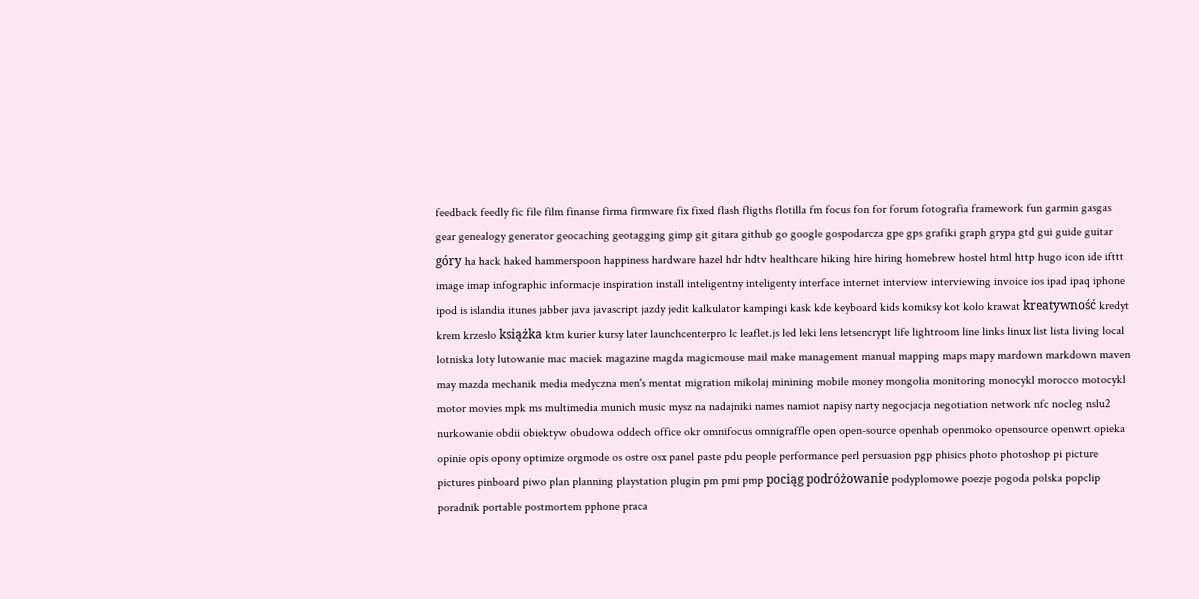feedback feedly fic file film finanse firma firmware fix fixed flash fligths flotilla fm focus fon for forum fotografia framework fun garmin gasgas gear genealogy generator geocaching geotagging gimp git gitara github go google gospodarcza gpe gps grafiki graph grypa gtd gui guide guitar góry ha hack haked hammerspoon happiness hardware hazel hdr hdtv healthcare hiking hire hiring homebrew hostel html http hugo icon ide ifttt image imap infographic informacje inspiration install inteligentny inteligenty interface internet interview interviewing invoice ios ipad ipaq iphone ipod is islandia itunes jabber java javascript jazdy jedit kalkulator kampingi kask kde keyboard kids komiksy kot koło krawat kreatywność kredyt krem krzesło książka ktm kurier kursy later launchcenterpro lc leaflet.js led leki lens letsencrypt life lightroom line links linux list lista living local lotniska loty lutowanie mac maciek magazine magda magicmouse mail make management manual mapping maps mapy mardown markdown maven may mazda mechanik media medyczna men's mentat migration mikolaj minining mobile money mongolia monitoring monocykl morocco motocykl motor movies mpk ms multimedia munich music mysz na nadajniki names namiot napisy narty negocjacja negotiation network nfc nocleg nslu2 nurkowanie obdii obiektyw obudowa oddech office okr omnifocus omnigraffle open open-source openhab openmoko opensource openwrt opieka opinie opis opony optimize orgmode os ostre osx panel paste pdu people performance perl persuasion pgp phisics photo photoshop pi picture pictures pinboard piwo plan planning playstation plugin pm pmi pmp pociąg podróżowanie podyplomowe poezje pogoda polska popclip poradnik portable postmortem pphone praca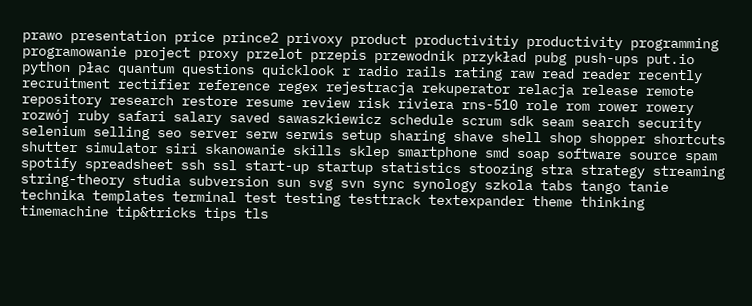prawo presentation price prince2 privoxy product productivitiy productivity programming programowanie project proxy przelot przepis przewodnik przykład pubg push-ups put.io python płac quantum questions quicklook r radio rails rating raw read reader recently recruitment rectifier reference regex rejestracja rekuperator relacja release remote repository research restore resume review risk riviera rns-510 role rom rower rowery rozwój ruby safari salary saved sawaszkiewicz schedule scrum sdk seam search security selenium selling seo server serw serwis setup sharing shave shell shop shopper shortcuts shutter simulator siri skanowanie skills sklep smartphone smd soap software source spam spotify spreadsheet ssh ssl start-up startup statistics stoozing stra strategy streaming string-theory studia subversion sun svg svn sync synology szkola tabs tango tanie technika templates terminal test testing testtrack textexpander theme thinking timemachine tip&tricks tips tls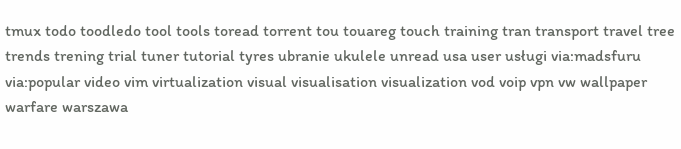tmux todo toodledo tool tools toread torrent tou touareg touch training tran transport travel tree trends trening trial tuner tutorial tyres ubranie ukulele unread usa user usługi via:madsfuru via:popular video vim virtualization visual visualisation visualization vod voip vpn vw wallpaper warfare warszawa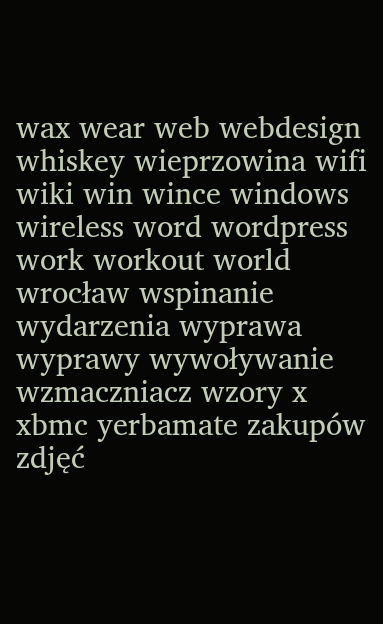wax wear web webdesign whiskey wieprzowina wifi wiki win wince windows wireless word wordpress work workout world wrocław wspinanie wydarzenia wyprawa wyprawy wywoływanie wzmaczniacz wzory x xbmc yerbamate zakupów zdjęć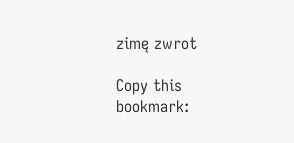zimę zwrot

Copy this bookmark: